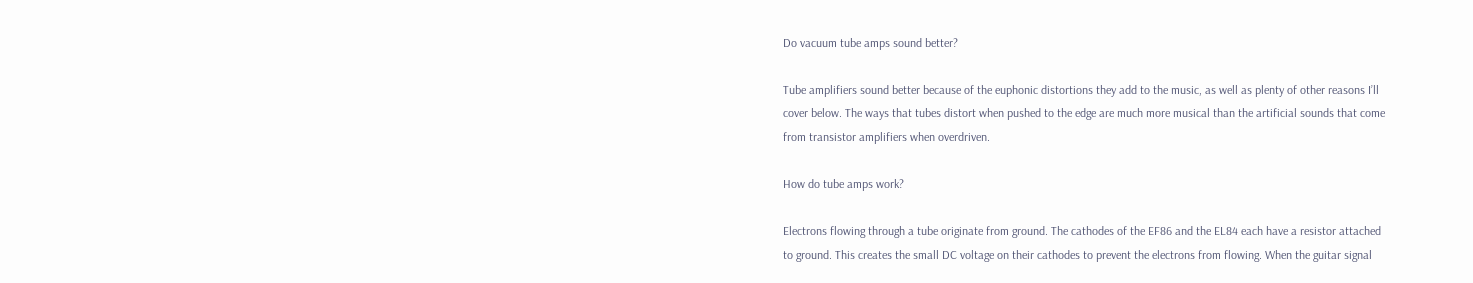Do vacuum tube amps sound better?

Tube amplifiers sound better because of the euphonic distortions they add to the music, as well as plenty of other reasons I’ll cover below. The ways that tubes distort when pushed to the edge are much more musical than the artificial sounds that come from transistor amplifiers when overdriven.

How do tube amps work?

Electrons flowing through a tube originate from ground. The cathodes of the EF86 and the EL84 each have a resistor attached to ground. This creates the small DC voltage on their cathodes to prevent the electrons from flowing. When the guitar signal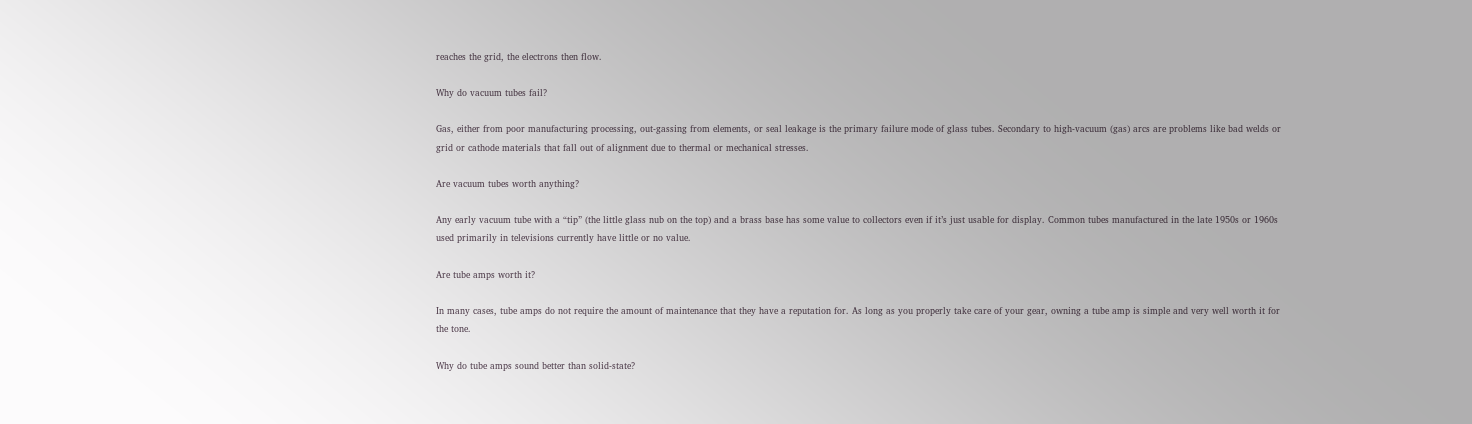reaches the grid, the electrons then flow.

Why do vacuum tubes fail?

Gas, either from poor manufacturing processing, out-gassing from elements, or seal leakage is the primary failure mode of glass tubes. Secondary to high-vacuum (gas) arcs are problems like bad welds or grid or cathode materials that fall out of alignment due to thermal or mechanical stresses.

Are vacuum tubes worth anything?

Any early vacuum tube with a “tip” (the little glass nub on the top) and a brass base has some value to collectors even if it’s just usable for display. Common tubes manufactured in the late 1950s or 1960s used primarily in televisions currently have little or no value.

Are tube amps worth it?

In many cases, tube amps do not require the amount of maintenance that they have a reputation for. As long as you properly take care of your gear, owning a tube amp is simple and very well worth it for the tone.

Why do tube amps sound better than solid-state?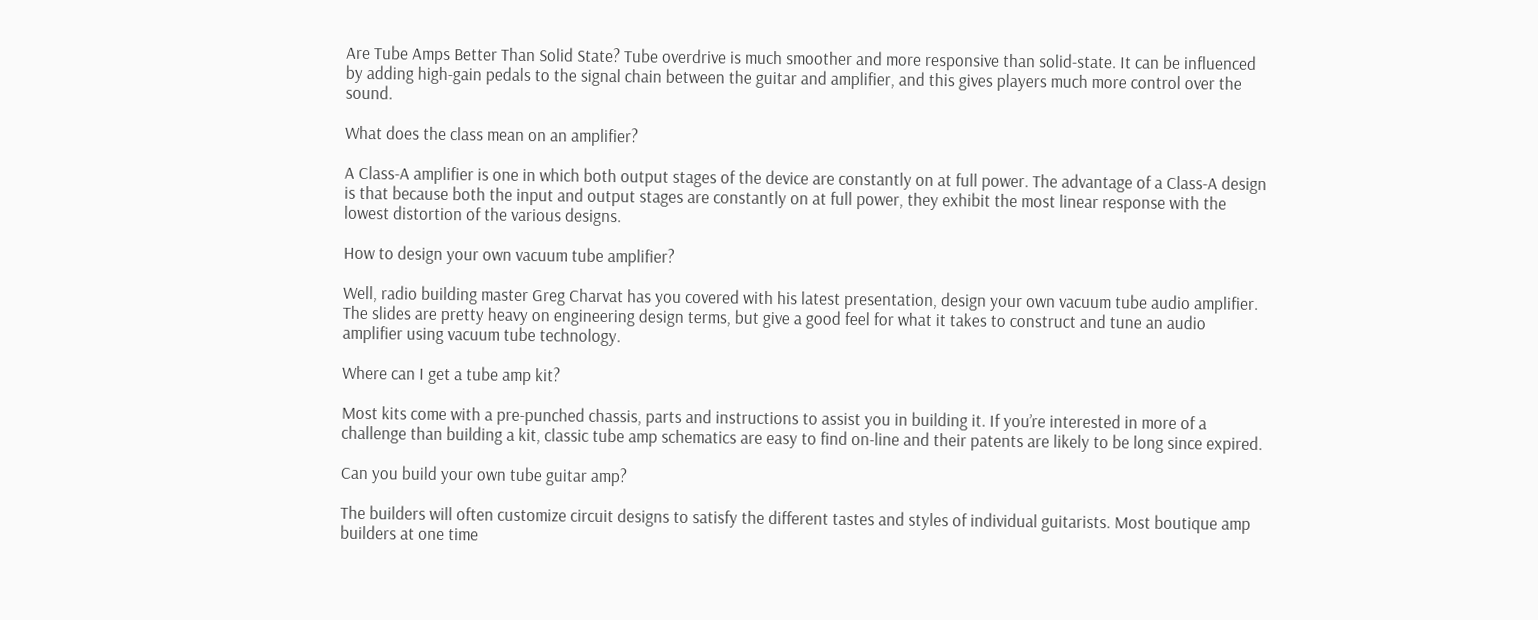Are Tube Amps Better Than Solid State? Tube overdrive is much smoother and more responsive than solid-state. It can be influenced by adding high-gain pedals to the signal chain between the guitar and amplifier, and this gives players much more control over the sound.

What does the class mean on an amplifier?

A Class-A amplifier is one in which both output stages of the device are constantly on at full power. The advantage of a Class-A design is that because both the input and output stages are constantly on at full power, they exhibit the most linear response with the lowest distortion of the various designs.

How to design your own vacuum tube amplifier?

Well, radio building master Greg Charvat has you covered with his latest presentation, design your own vacuum tube audio amplifier. The slides are pretty heavy on engineering design terms, but give a good feel for what it takes to construct and tune an audio amplifier using vacuum tube technology.

Where can I get a tube amp kit?

Most kits come with a pre-punched chassis, parts and instructions to assist you in building it. If you’re interested in more of a challenge than building a kit, classic tube amp schematics are easy to find on-line and their patents are likely to be long since expired.

Can you build your own tube guitar amp?

The builders will often customize circuit designs to satisfy the different tastes and styles of individual guitarists. Most boutique amp builders at one time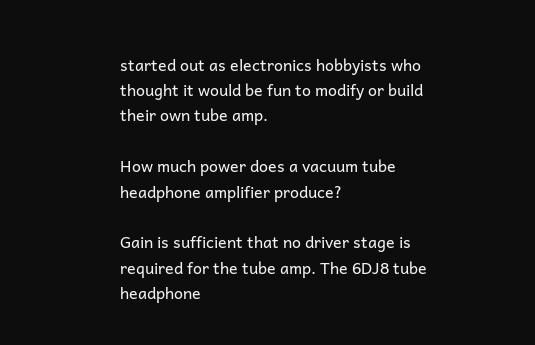started out as electronics hobbyists who thought it would be fun to modify or build their own tube amp.

How much power does a vacuum tube headphone amplifier produce?

Gain is sufficient that no driver stage is required for the tube amp. The 6DJ8 tube headphone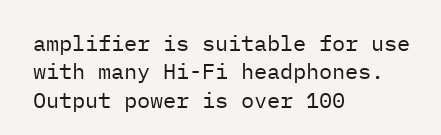amplifier is suitable for use with many Hi-Fi headphones. Output power is over 100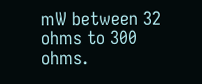mW between 32 ohms to 300 ohms.